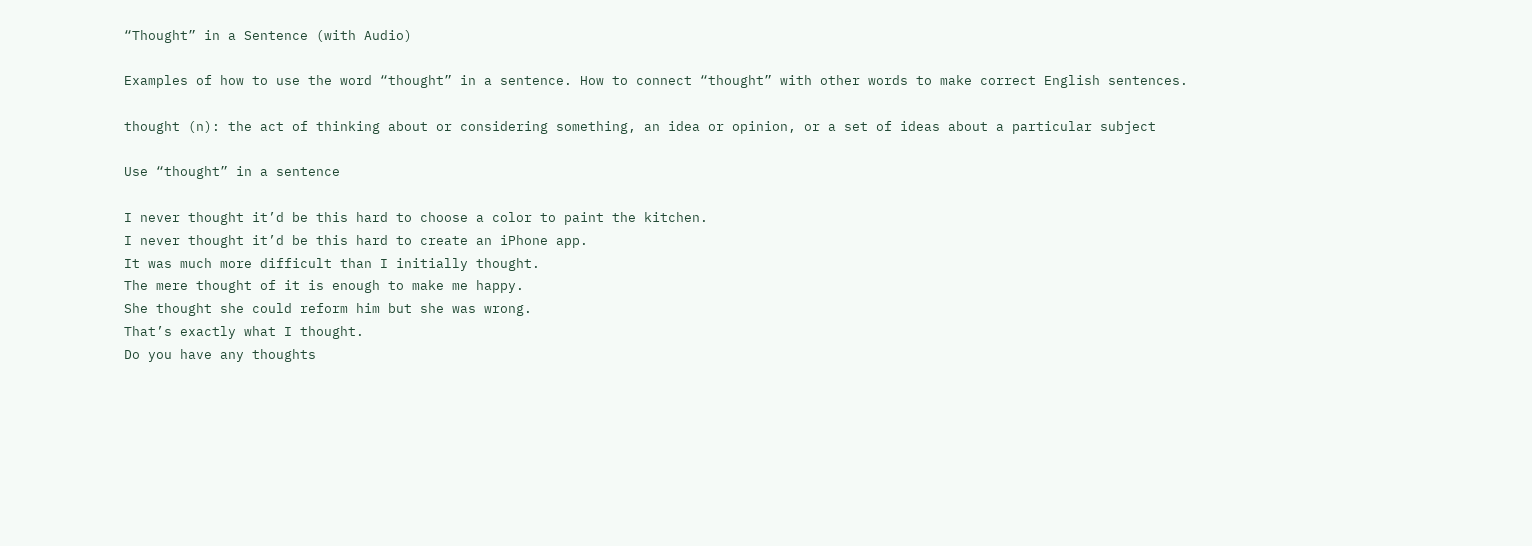“Thought” in a Sentence (with Audio)

Examples of how to use the word “thought” in a sentence. How to connect “thought” with other words to make correct English sentences.

thought (n): the act of thinking about or considering something, an idea or opinion, or a set of ideas about a particular subject

Use “thought” in a sentence

I never thought it’d be this hard to choose a color to paint the kitchen.
I never thought it’d be this hard to create an iPhone app.
It was much more difficult than I initially thought.
The mere thought of it is enough to make me happy.
She thought she could reform him but she was wrong.
That’s exactly what I thought.
Do you have any thoughts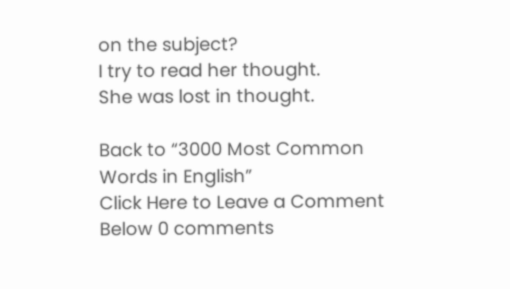on the subject?
I try to read her thought.
She was lost in thought.

Back to “3000 Most Common Words in English”
Click Here to Leave a Comment Below 0 comments